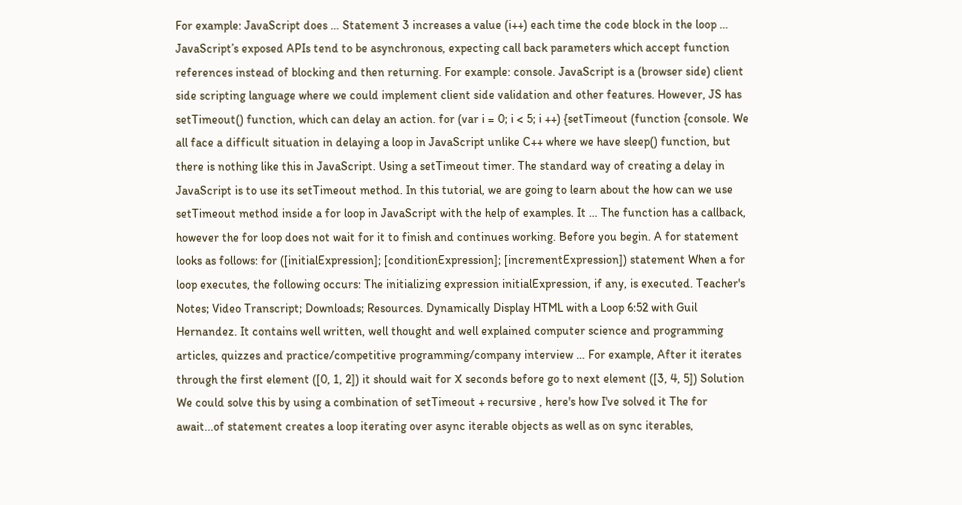For example: JavaScript does … Statement 3 increases a value (i++) each time the code block in the loop … JavaScript’s exposed APIs tend to be asynchronous, expecting call back parameters which accept function references instead of blocking and then returning. For example: console. JavaScript is a (browser side) client side scripting language where we could implement client side validation and other features. However, JS has setTimeout() function, which can delay an action. for (var i = 0; i < 5; i ++) {setTimeout (function {console. We all face a difficult situation in delaying a loop in JavaScript unlike C++ where we have sleep() function, but there is nothing like this in JavaScript. Using a setTimeout timer. The standard way of creating a delay in JavaScript is to use its setTimeout method. In this tutorial, we are going to learn about the how can we use setTimeout method inside a for loop in JavaScript with the help of examples. It … The function has a callback, however the for loop does not wait for it to finish and continues working. Before you begin. A for statement looks as follows: for ([initialExpression]; [conditionExpression]; [incrementExpression]) statement When a for loop executes, the following occurs: The initializing expression initialExpression, if any, is executed. Teacher's Notes; Video Transcript; Downloads; Resources. Dynamically Display HTML with a Loop 6:52 with Guil Hernandez. It contains well written, well thought and well explained computer science and programming articles, quizzes and practice/competitive programming/company interview … For example, After it iterates through the first element ([0, 1, 2]) it should wait for X seconds before go to next element ([3, 4, 5]) Solution We could solve this by using a combination of setTimeout + recursive , here's how I've solved it The for await...of statement creates a loop iterating over async iterable objects as well as on sync iterables,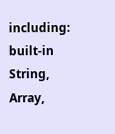including: built-in String, Array,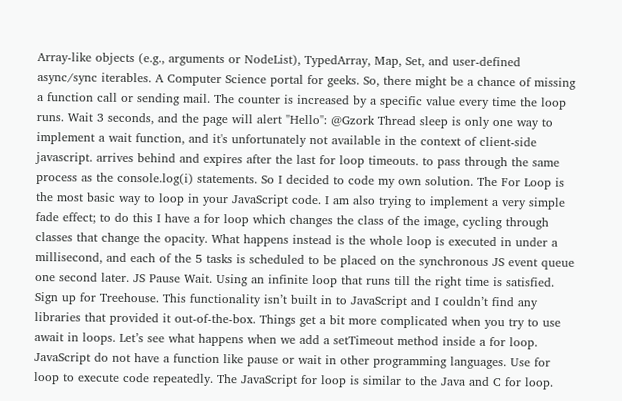Array-like objects (e.g., arguments or NodeList), TypedArray, Map, Set, and user-defined async/sync iterables. A Computer Science portal for geeks. So, there might be a chance of missing a function call or sending mail. The counter is increased by a specific value every time the loop runs. Wait 3 seconds, and the page will alert "Hello": @Gzork Thread sleep is only one way to implement a wait function, and it's unfortunately not available in the context of client-side javascript. arrives behind and expires after the last for loop timeouts. to pass through the same process as the console.log(i) statements. So I decided to code my own solution. The For Loop is the most basic way to loop in your JavaScript code. I am also trying to implement a very simple fade effect; to do this I have a for loop which changes the class of the image, cycling through classes that change the opacity. What happens instead is the whole loop is executed in under a millisecond, and each of the 5 tasks is scheduled to be placed on the synchronous JS event queue one second later. JS Pause Wait. Using an infinite loop that runs till the right time is satisfied. Sign up for Treehouse. This functionality isn’t built in to JavaScript and I couldn’t find any libraries that provided it out-of-the-box. Things get a bit more complicated when you try to use await in loops. Let’s see what happens when we add a setTimeout method inside a for loop. JavaScript do not have a function like pause or wait in other programming languages. Use for loop to execute code repeatedly. The JavaScript for loop is similar to the Java and C for loop.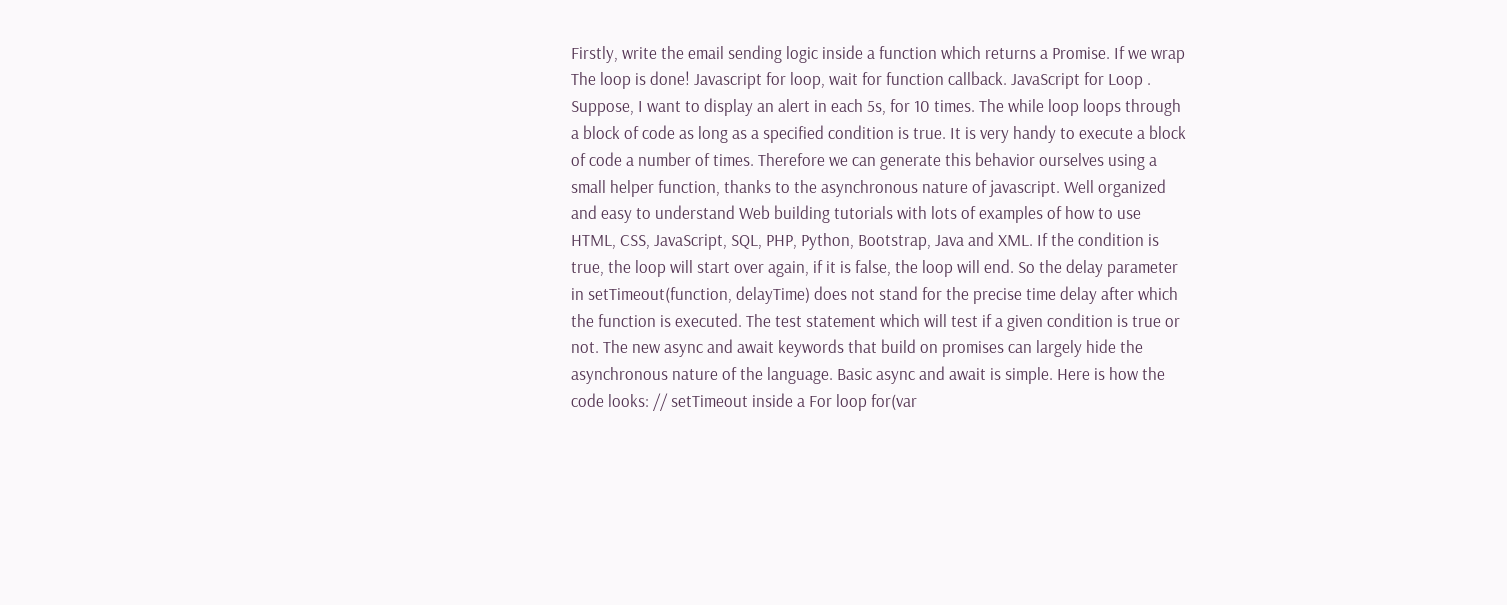Firstly, write the email sending logic inside a function which returns a Promise. If we wrap The loop is done! Javascript for loop, wait for function callback. JavaScript for Loop . Suppose, I want to display an alert in each 5s, for 10 times. The while loop loops through a block of code as long as a specified condition is true. It is very handy to execute a block of code a number of times. Therefore we can generate this behavior ourselves using a small helper function, thanks to the asynchronous nature of javascript. Well organized and easy to understand Web building tutorials with lots of examples of how to use HTML, CSS, JavaScript, SQL, PHP, Python, Bootstrap, Java and XML. If the condition is true, the loop will start over again, if it is false, the loop will end. So the delay parameter in setTimeout(function, delayTime) does not stand for the precise time delay after which the function is executed. The test statement which will test if a given condition is true or not. The new async and await keywords that build on promises can largely hide the asynchronous nature of the language. Basic async and await is simple. Here is how the code looks: // setTimeout inside a For loop for(var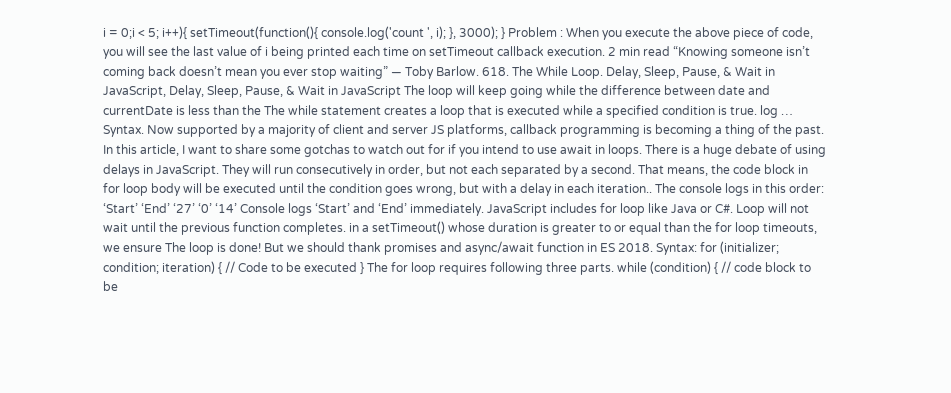i = 0;i < 5; i++){ setTimeout(function(){ console.log('count ', i); }, 3000); } Problem : When you execute the above piece of code, you will see the last value of i being printed each time on setTimeout callback execution. 2 min read “Knowing someone isn’t coming back doesn’t mean you ever stop waiting” ― Toby Barlow. 618. The While Loop. Delay, Sleep, Pause, & Wait in JavaScript, Delay, Sleep, Pause, & Wait in JavaScript The loop will keep going while the difference between date and currentDate is less than the The while statement creates a loop that is executed while a specified condition is true. log … Syntax. Now supported by a majority of client and server JS platforms, callback programming is becoming a thing of the past. In this article, I want to share some gotchas to watch out for if you intend to use await in loops. There is a huge debate of using delays in JavaScript. They will run consecutively in order, but not each separated by a second. That means, the code block in for loop body will be executed until the condition goes wrong, but with a delay in each iteration.. The console logs in this order: ‘Start’ ‘End’ ‘27’ ‘0’ ‘14’ Console logs ‘Start’ and ‘End’ immediately. JavaScript includes for loop like Java or C#. Loop will not wait until the previous function completes. in a setTimeout() whose duration is greater to or equal than the for loop timeouts, we ensure The loop is done! But we should thank promises and async/await function in ES 2018. Syntax: for (initializer; condition; iteration) { // Code to be executed } The for loop requires following three parts. while (condition) { // code block to be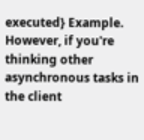executed} Example. However, if you're thinking other asynchronous tasks in the client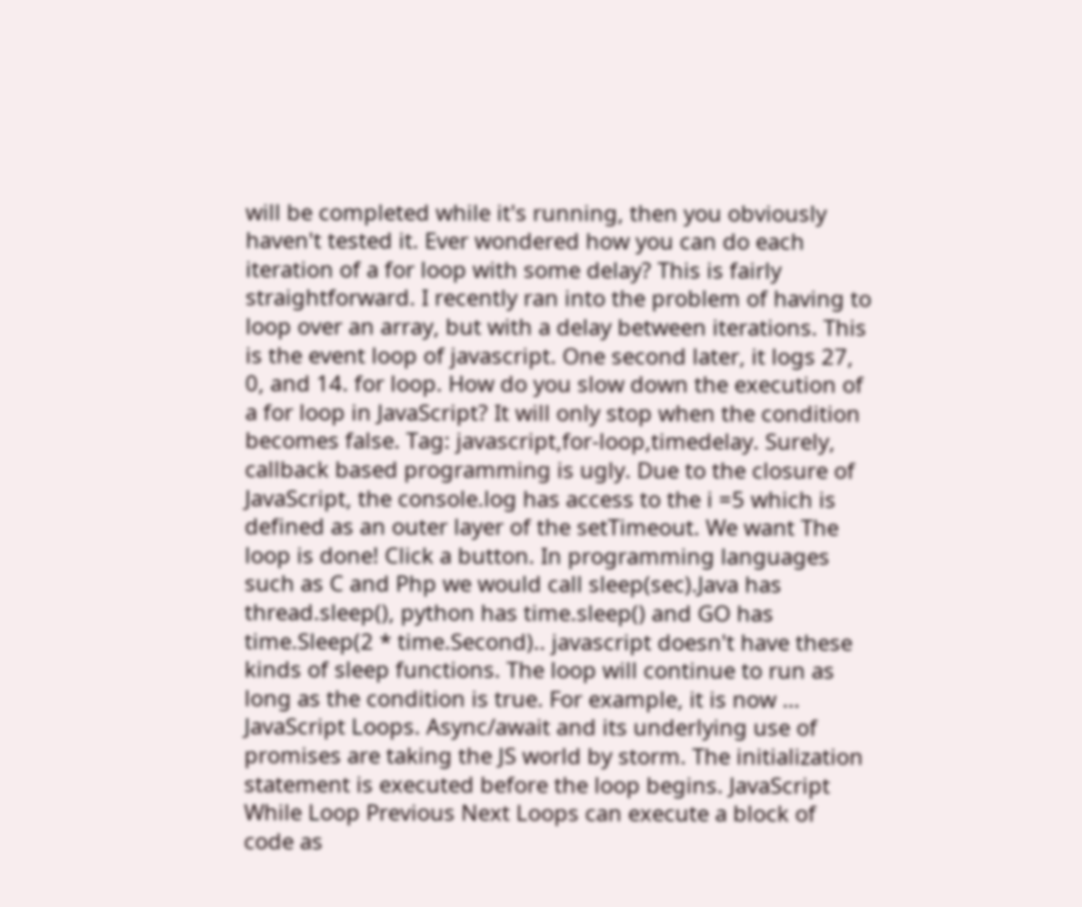will be completed while it's running, then you obviously haven't tested it. Ever wondered how you can do each iteration of a for loop with some delay? This is fairly straightforward. I recently ran into the problem of having to loop over an array, but with a delay between iterations. This is the event loop of javascript. One second later, it logs 27, 0, and 14. for loop. How do you slow down the execution of a for loop in JavaScript? It will only stop when the condition becomes false. Tag: javascript,for-loop,timedelay. Surely, callback based programming is ugly. Due to the closure of JavaScript, the console.log has access to the i =5 which is defined as an outer layer of the setTimeout. We want The loop is done! Click a button. In programming languages such as C and Php we would call sleep(sec).Java has thread.sleep(), python has time.sleep() and GO has time.Sleep(2 * time.Second).. javascript doesn't have these kinds of sleep functions. The loop will continue to run as long as the condition is true. For example, it is now … JavaScript Loops. Async/await and its underlying use of promises are taking the JS world by storm. The initialization statement is executed before the loop begins. JavaScript While Loop Previous Next Loops can execute a block of code as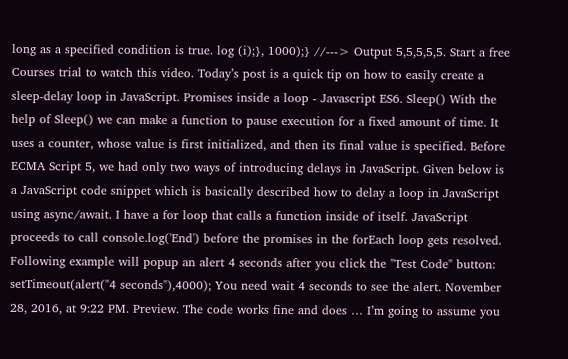long as a specified condition is true. log (i);}, 1000);} //---> Output 5,5,5,5,5. Start a free Courses trial to watch this video. Today’s post is a quick tip on how to easily create a sleep-delay loop in JavaScript. Promises inside a loop - Javascript ES6. Sleep() With the help of Sleep() we can make a function to pause execution for a fixed amount of time. It uses a counter, whose value is first initialized, and then its final value is specified. Before ECMA Script 5, we had only two ways of introducing delays in JavaScript. Given below is a JavaScript code snippet which is basically described how to delay a loop in JavaScript using async/await. I have a for loop that calls a function inside of itself. JavaScript proceeds to call console.log('End') before the promises in the forEach loop gets resolved. Following example will popup an alert 4 seconds after you click the "Test Code" button: setTimeout(alert("4 seconds"),4000); You need wait 4 seconds to see the alert. November 28, 2016, at 9:22 PM. Preview. The code works fine and does … I’m going to assume you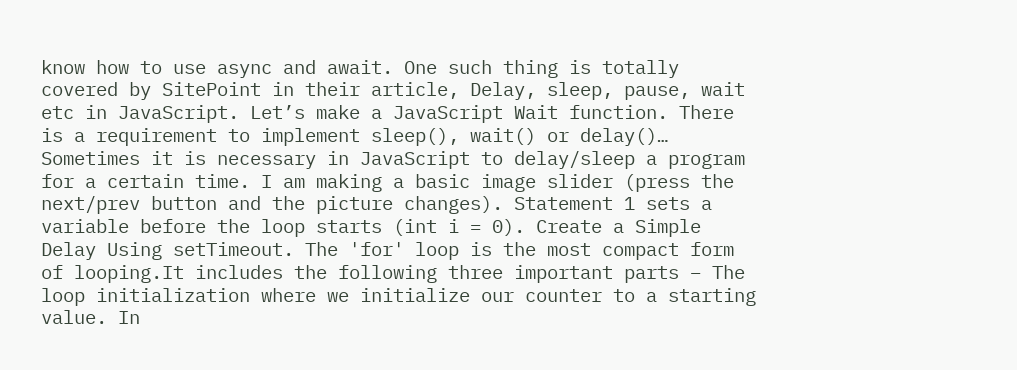know how to use async and await. One such thing is totally covered by SitePoint in their article, Delay, sleep, pause, wait etc in JavaScript. Let’s make a JavaScript Wait function. There is a requirement to implement sleep(), wait() or delay()… Sometimes it is necessary in JavaScript to delay/sleep a program for a certain time. I am making a basic image slider (press the next/prev button and the picture changes). Statement 1 sets a variable before the loop starts (int i = 0). Create a Simple Delay Using setTimeout. The 'for' loop is the most compact form of looping.It includes the following three important parts − The loop initialization where we initialize our counter to a starting value. In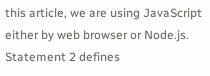this article, we are using JavaScript either by web browser or Node.js. Statement 2 defines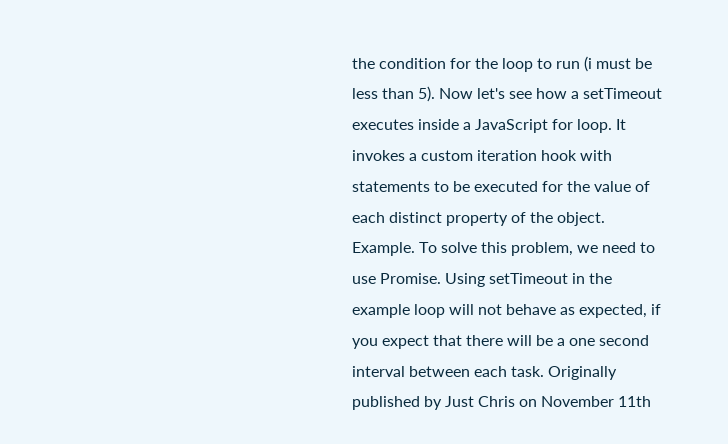the condition for the loop to run (i must be less than 5). Now let's see how a setTimeout executes inside a JavaScript for loop. It invokes a custom iteration hook with statements to be executed for the value of each distinct property of the object. Example. To solve this problem, we need to use Promise. Using setTimeout in the example loop will not behave as expected, if you expect that there will be a one second interval between each task. Originally published by Just Chris on November 11th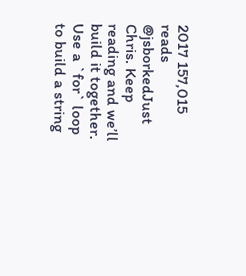2017 157,015 reads @jsborkedJust Chris. Keep reading and we’ll build it together. Use a `for` loop to build a string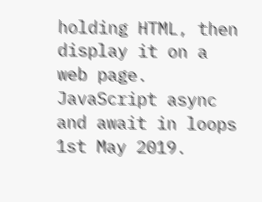holding HTML, then display it on a web page. JavaScript async and await in loops 1st May 2019.